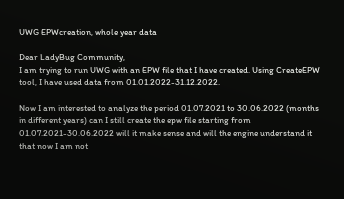UWG EPWcreation, whole year data

Dear LadyBug Community,
I am trying to run UWG with an EPW file that I have created. Using CreateEPW tool, I have used data from 01.01.2022-31.12.2022.

Now I am interested to analyze the period 01.07.2021 to 30.06.2022 (months in different years) can I still create the epw file starting from 01.07.2021-30.06.2022 will it make sense and will the engine understand it that now I am not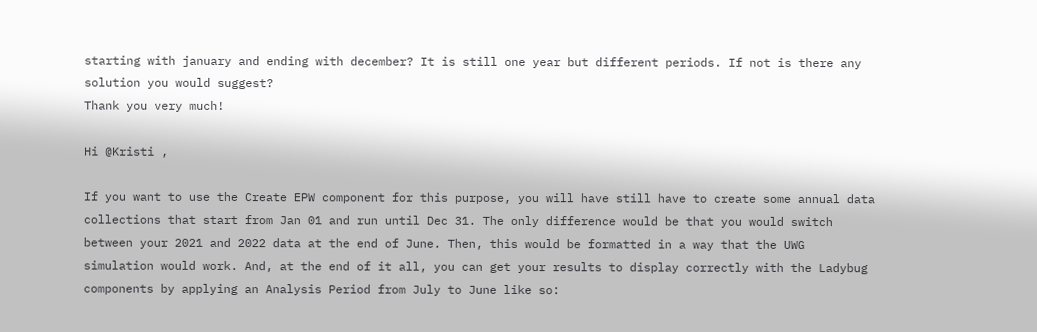starting with january and ending with december? It is still one year but different periods. If not is there any solution you would suggest?
Thank you very much!

Hi @Kristi ,

If you want to use the Create EPW component for this purpose, you will have still have to create some annual data collections that start from Jan 01 and run until Dec 31. The only difference would be that you would switch between your 2021 and 2022 data at the end of June. Then, this would be formatted in a way that the UWG simulation would work. And, at the end of it all, you can get your results to display correctly with the Ladybug components by applying an Analysis Period from July to June like so: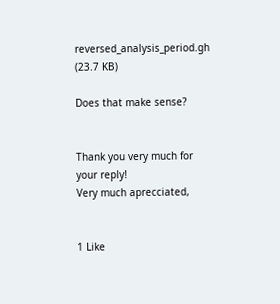reversed_analysis_period.gh (23.7 KB)

Does that make sense?


Thank you very much for your reply!
Very much aprecciated,


1 Like